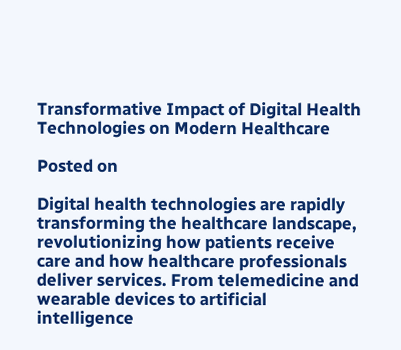Transformative Impact of Digital Health Technologies on Modern Healthcare

Posted on

Digital health technologies are rapidly transforming the healthcare landscape, revolutionizing how patients receive care and how healthcare professionals deliver services. From telemedicine and wearable devices to artificial intelligence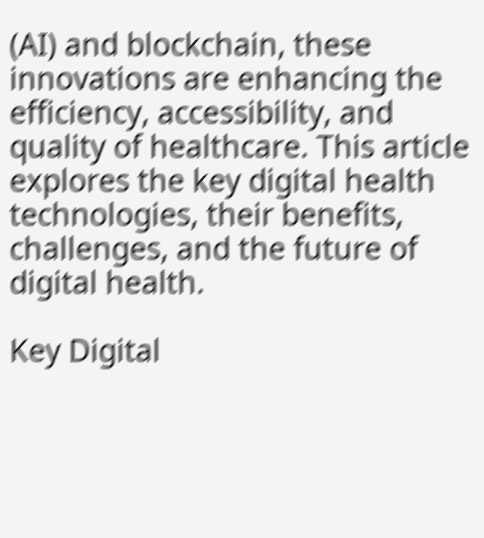(AI) and blockchain, these innovations are enhancing the efficiency, accessibility, and quality of healthcare. This article explores the key digital health technologies, their benefits, challenges, and the future of digital health.

Key Digital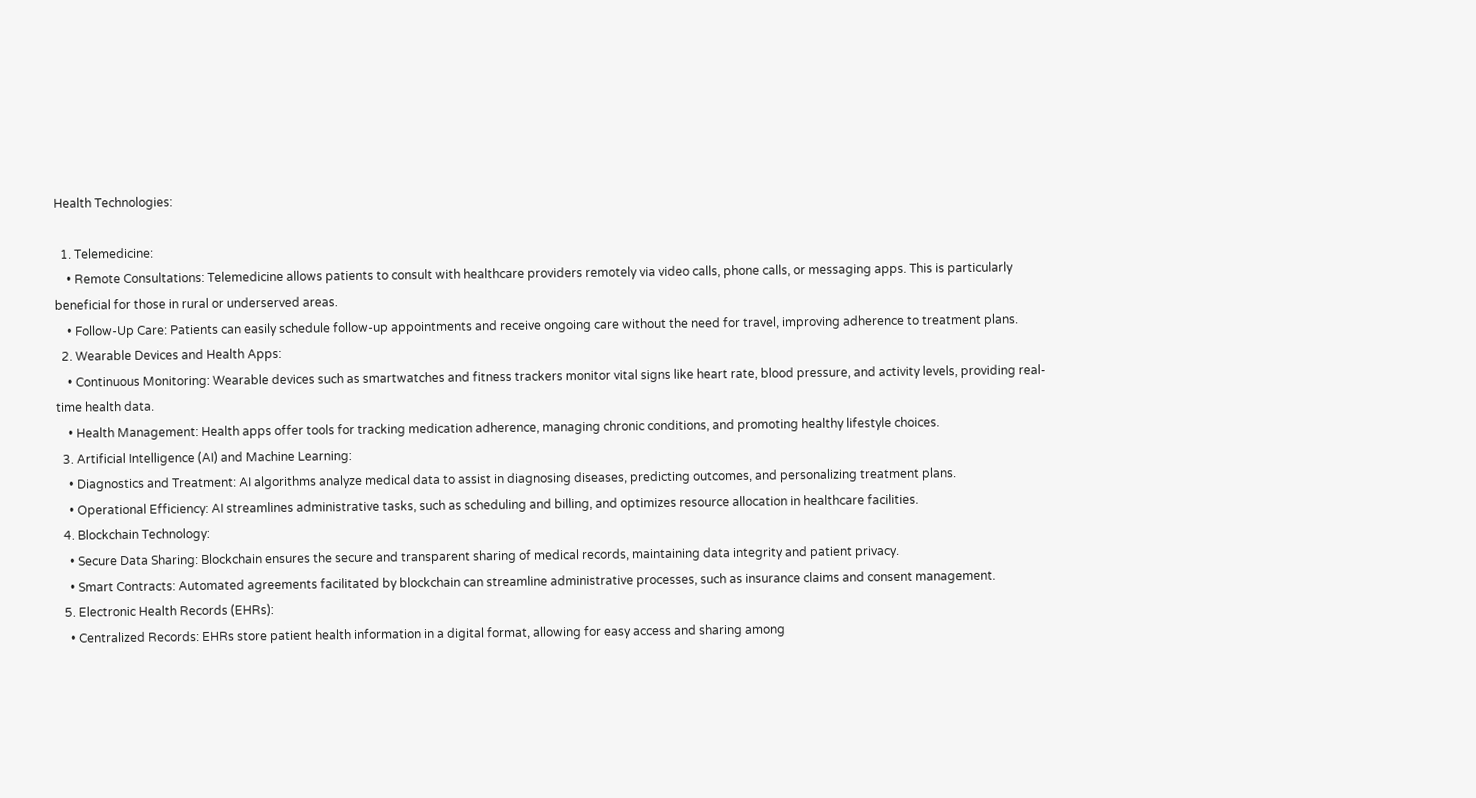Health Technologies:

  1. Telemedicine:
    • Remote Consultations: Telemedicine allows patients to consult with healthcare providers remotely via video calls, phone calls, or messaging apps. This is particularly beneficial for those in rural or underserved areas.
    • Follow-Up Care: Patients can easily schedule follow-up appointments and receive ongoing care without the need for travel, improving adherence to treatment plans.
  2. Wearable Devices and Health Apps:
    • Continuous Monitoring: Wearable devices such as smartwatches and fitness trackers monitor vital signs like heart rate, blood pressure, and activity levels, providing real-time health data.
    • Health Management: Health apps offer tools for tracking medication adherence, managing chronic conditions, and promoting healthy lifestyle choices.
  3. Artificial Intelligence (AI) and Machine Learning:
    • Diagnostics and Treatment: AI algorithms analyze medical data to assist in diagnosing diseases, predicting outcomes, and personalizing treatment plans.
    • Operational Efficiency: AI streamlines administrative tasks, such as scheduling and billing, and optimizes resource allocation in healthcare facilities.
  4. Blockchain Technology:
    • Secure Data Sharing: Blockchain ensures the secure and transparent sharing of medical records, maintaining data integrity and patient privacy.
    • Smart Contracts: Automated agreements facilitated by blockchain can streamline administrative processes, such as insurance claims and consent management.
  5. Electronic Health Records (EHRs):
    • Centralized Records: EHRs store patient health information in a digital format, allowing for easy access and sharing among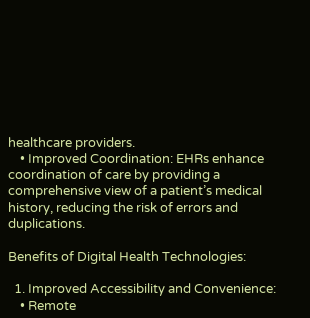healthcare providers.
    • Improved Coordination: EHRs enhance coordination of care by providing a comprehensive view of a patient’s medical history, reducing the risk of errors and duplications.

Benefits of Digital Health Technologies:

  1. Improved Accessibility and Convenience:
    • Remote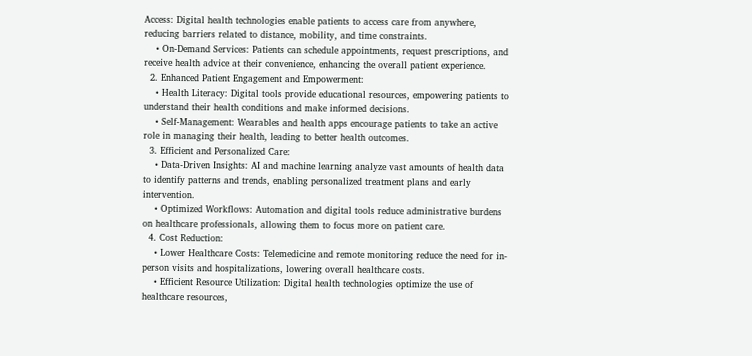Access: Digital health technologies enable patients to access care from anywhere, reducing barriers related to distance, mobility, and time constraints.
    • On-Demand Services: Patients can schedule appointments, request prescriptions, and receive health advice at their convenience, enhancing the overall patient experience.
  2. Enhanced Patient Engagement and Empowerment:
    • Health Literacy: Digital tools provide educational resources, empowering patients to understand their health conditions and make informed decisions.
    • Self-Management: Wearables and health apps encourage patients to take an active role in managing their health, leading to better health outcomes.
  3. Efficient and Personalized Care:
    • Data-Driven Insights: AI and machine learning analyze vast amounts of health data to identify patterns and trends, enabling personalized treatment plans and early intervention.
    • Optimized Workflows: Automation and digital tools reduce administrative burdens on healthcare professionals, allowing them to focus more on patient care.
  4. Cost Reduction:
    • Lower Healthcare Costs: Telemedicine and remote monitoring reduce the need for in-person visits and hospitalizations, lowering overall healthcare costs.
    • Efficient Resource Utilization: Digital health technologies optimize the use of healthcare resources,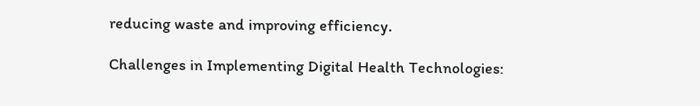reducing waste and improving efficiency.

Challenges in Implementing Digital Health Technologies: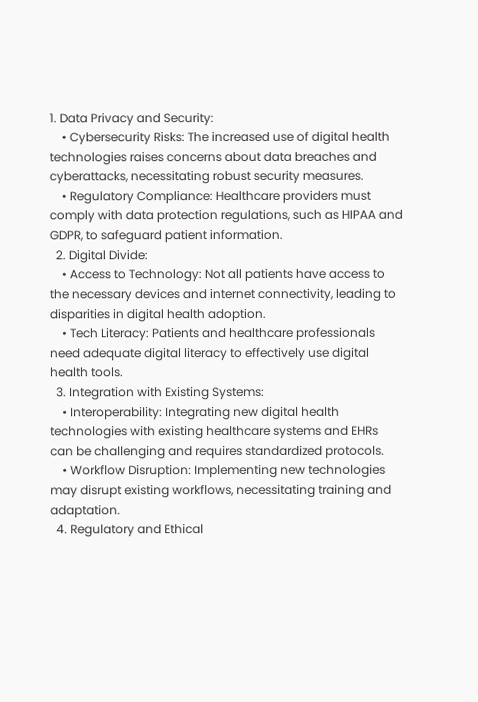1. Data Privacy and Security:
    • Cybersecurity Risks: The increased use of digital health technologies raises concerns about data breaches and cyberattacks, necessitating robust security measures.
    • Regulatory Compliance: Healthcare providers must comply with data protection regulations, such as HIPAA and GDPR, to safeguard patient information.
  2. Digital Divide:
    • Access to Technology: Not all patients have access to the necessary devices and internet connectivity, leading to disparities in digital health adoption.
    • Tech Literacy: Patients and healthcare professionals need adequate digital literacy to effectively use digital health tools.
  3. Integration with Existing Systems:
    • Interoperability: Integrating new digital health technologies with existing healthcare systems and EHRs can be challenging and requires standardized protocols.
    • Workflow Disruption: Implementing new technologies may disrupt existing workflows, necessitating training and adaptation.
  4. Regulatory and Ethical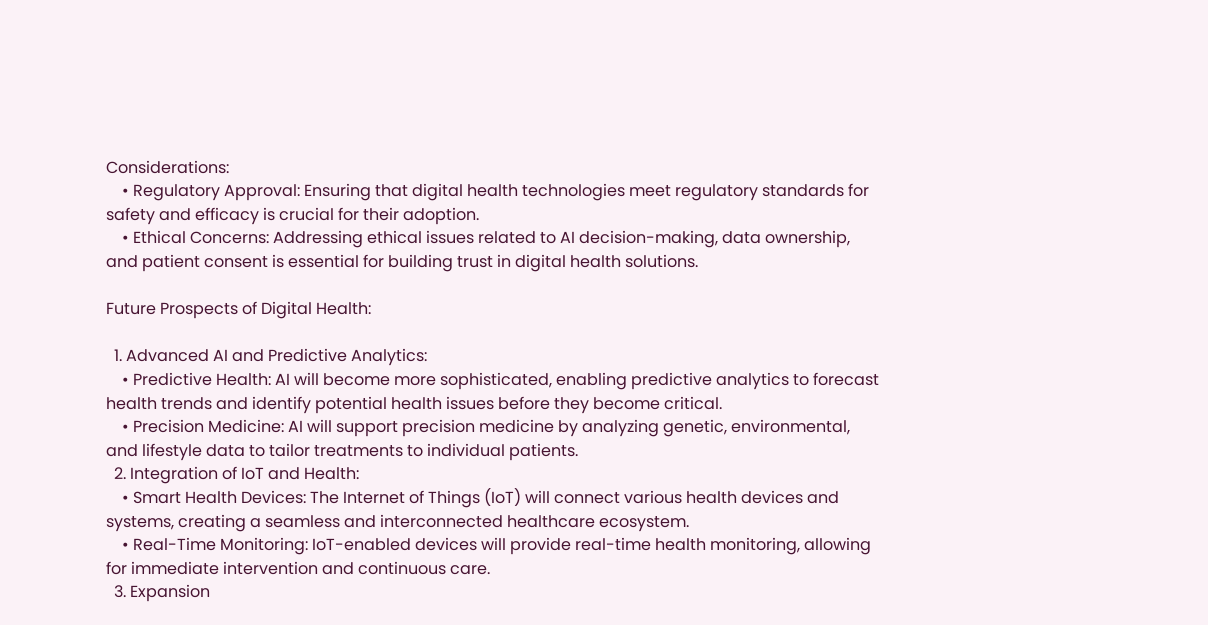Considerations:
    • Regulatory Approval: Ensuring that digital health technologies meet regulatory standards for safety and efficacy is crucial for their adoption.
    • Ethical Concerns: Addressing ethical issues related to AI decision-making, data ownership, and patient consent is essential for building trust in digital health solutions.

Future Prospects of Digital Health:

  1. Advanced AI and Predictive Analytics:
    • Predictive Health: AI will become more sophisticated, enabling predictive analytics to forecast health trends and identify potential health issues before they become critical.
    • Precision Medicine: AI will support precision medicine by analyzing genetic, environmental, and lifestyle data to tailor treatments to individual patients.
  2. Integration of IoT and Health:
    • Smart Health Devices: The Internet of Things (IoT) will connect various health devices and systems, creating a seamless and interconnected healthcare ecosystem.
    • Real-Time Monitoring: IoT-enabled devices will provide real-time health monitoring, allowing for immediate intervention and continuous care.
  3. Expansion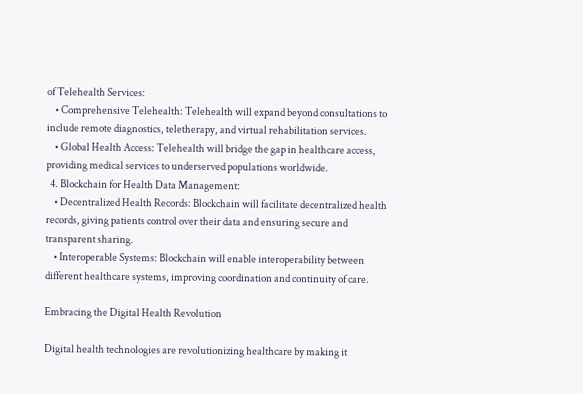of Telehealth Services:
    • Comprehensive Telehealth: Telehealth will expand beyond consultations to include remote diagnostics, teletherapy, and virtual rehabilitation services.
    • Global Health Access: Telehealth will bridge the gap in healthcare access, providing medical services to underserved populations worldwide.
  4. Blockchain for Health Data Management:
    • Decentralized Health Records: Blockchain will facilitate decentralized health records, giving patients control over their data and ensuring secure and transparent sharing.
    • Interoperable Systems: Blockchain will enable interoperability between different healthcare systems, improving coordination and continuity of care.

Embracing the Digital Health Revolution

Digital health technologies are revolutionizing healthcare by making it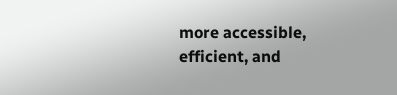more accessible, efficient, and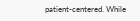patient-centered. While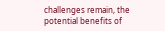challenges remain, the potential benefits of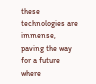these technologies are immense, paving the way for a future where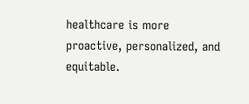healthcare is more proactive, personalized, and equitable.